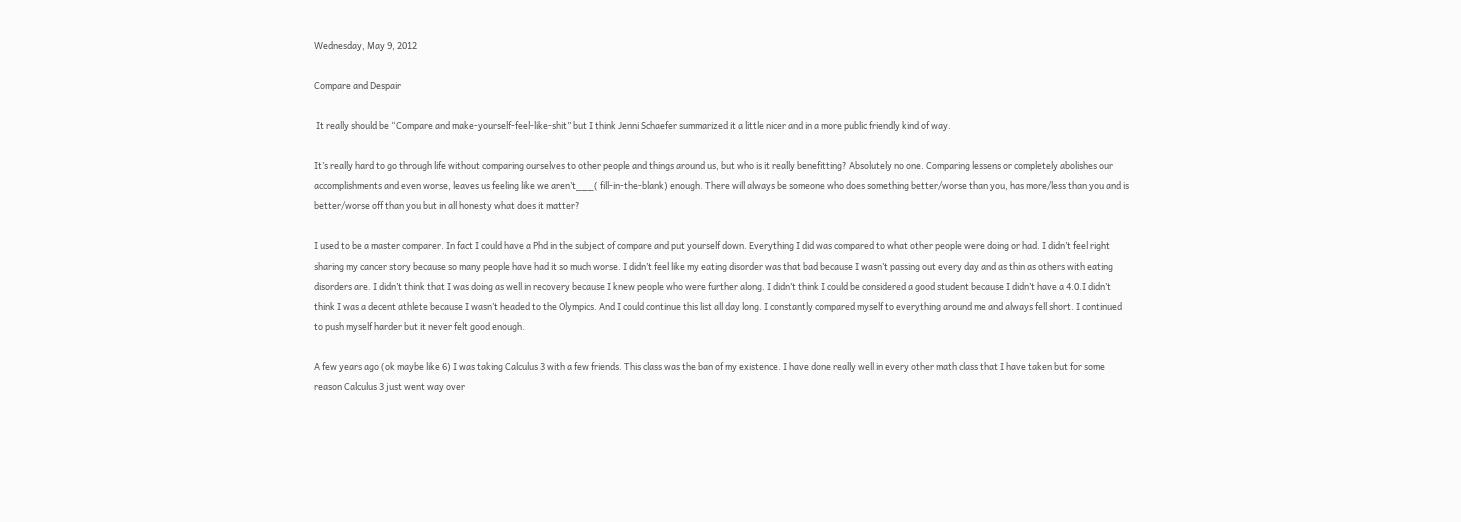Wednesday, May 9, 2012

Compare and Despair

 It really should be “Compare and make-yourself-feel-like-shit” but I think Jenni Schaefer summarized it a little nicer and in a more public friendly kind of way.

It’s really hard to go through life without comparing ourselves to other people and things around us, but who is it really benefitting? Absolutely no one. Comparing lessens or completely abolishes our accomplishments and even worse, leaves us feeling like we aren’t___( fill-in-the-blank) enough. There will always be someone who does something better/worse than you, has more/less than you and is better/worse off than you but in all honesty what does it matter?

I used to be a master comparer. In fact I could have a Phd in the subject of compare and put yourself down. Everything I did was compared to what other people were doing or had. I didn’t feel right sharing my cancer story because so many people have had it so much worse. I didn’t feel like my eating disorder was that bad because I wasn’t passing out every day and as thin as others with eating disorders are. I didn’t think that I was doing as well in recovery because I knew people who were further along. I didn’t think I could be considered a good student because I didn’t have a 4.0.I didn’t think I was a decent athlete because I wasn’t headed to the Olympics. And I could continue this list all day long. I constantly compared myself to everything around me and always fell short. I continued to push myself harder but it never felt good enough.

A few years ago (ok maybe like 6) I was taking Calculus 3 with a few friends. This class was the ban of my existence. I have done really well in every other math class that I have taken but for some reason Calculus 3 just went way over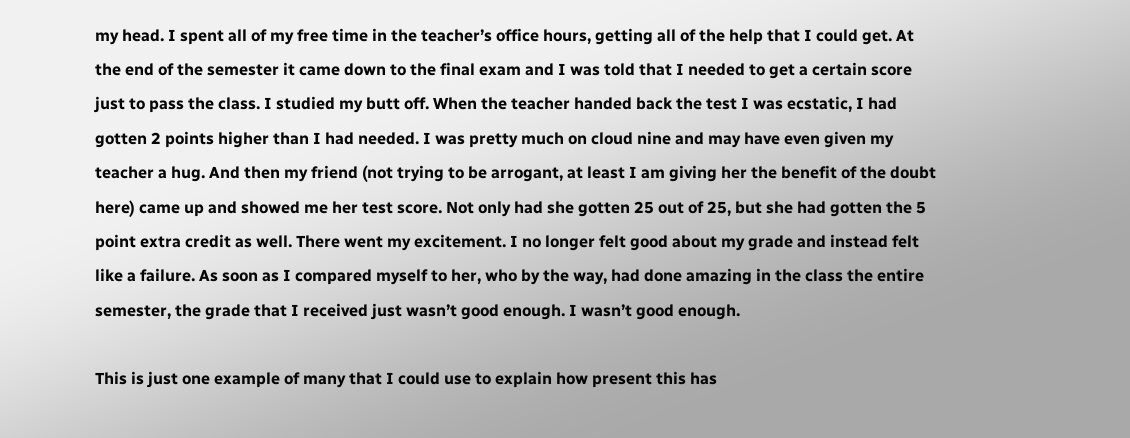my head. I spent all of my free time in the teacher’s office hours, getting all of the help that I could get. At the end of the semester it came down to the final exam and I was told that I needed to get a certain score just to pass the class. I studied my butt off. When the teacher handed back the test I was ecstatic, I had gotten 2 points higher than I had needed. I was pretty much on cloud nine and may have even given my teacher a hug. And then my friend (not trying to be arrogant, at least I am giving her the benefit of the doubt here) came up and showed me her test score. Not only had she gotten 25 out of 25, but she had gotten the 5 point extra credit as well. There went my excitement. I no longer felt good about my grade and instead felt like a failure. As soon as I compared myself to her, who by the way, had done amazing in the class the entire semester, the grade that I received just wasn’t good enough. I wasn’t good enough.

This is just one example of many that I could use to explain how present this has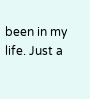been in my life. Just a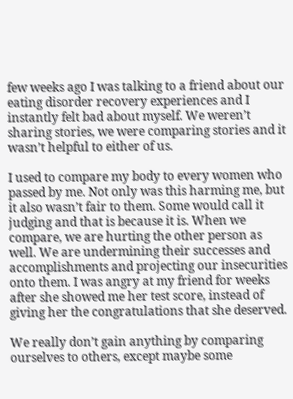few weeks ago I was talking to a friend about our eating disorder recovery experiences and I instantly felt bad about myself. We weren’t sharing stories, we were comparing stories and it wasn’t helpful to either of us.

I used to compare my body to every women who passed by me. Not only was this harming me, but it also wasn’t fair to them. Some would call it judging and that is because it is. When we compare, we are hurting the other person as well. We are undermining their successes and accomplishments and projecting our insecurities onto them. I was angry at my friend for weeks after she showed me her test score, instead of giving her the congratulations that she deserved.

We really don’t gain anything by comparing ourselves to others, except maybe some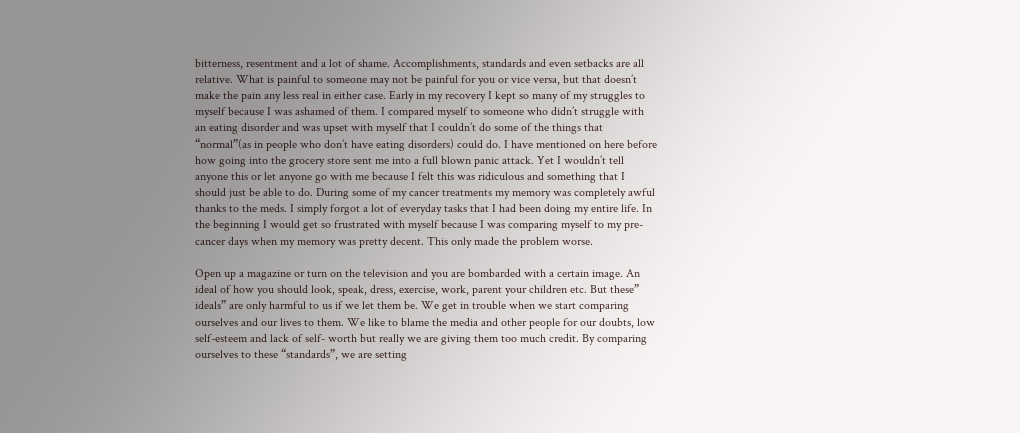bitterness, resentment and a lot of shame. Accomplishments, standards and even setbacks are all relative. What is painful to someone may not be painful for you or vice versa, but that doesn’t make the pain any less real in either case. Early in my recovery I kept so many of my struggles to myself because I was ashamed of them. I compared myself to someone who didn’t struggle with an eating disorder and was upset with myself that I couldn’t do some of the things that “normal”(as in people who don’t have eating disorders) could do. I have mentioned on here before how going into the grocery store sent me into a full blown panic attack. Yet I wouldn’t tell anyone this or let anyone go with me because I felt this was ridiculous and something that I should just be able to do. During some of my cancer treatments my memory was completely awful thanks to the meds. I simply forgot a lot of everyday tasks that I had been doing my entire life. In the beginning I would get so frustrated with myself because I was comparing myself to my pre-cancer days when my memory was pretty decent. This only made the problem worse.

Open up a magazine or turn on the television and you are bombarded with a certain image. An ideal of how you should look, speak, dress, exercise, work, parent your children etc. But these” ideals” are only harmful to us if we let them be. We get in trouble when we start comparing ourselves and our lives to them. We like to blame the media and other people for our doubts, low self-esteem and lack of self- worth but really we are giving them too much credit. By comparing ourselves to these “standards”, we are setting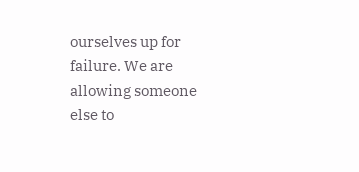ourselves up for failure. We are allowing someone else to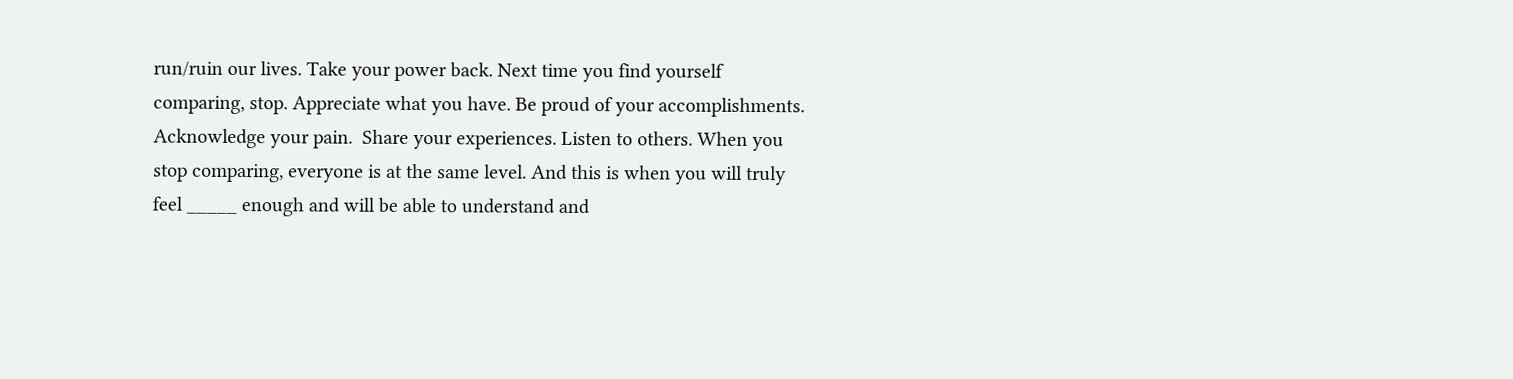run/ruin our lives. Take your power back. Next time you find yourself comparing, stop. Appreciate what you have. Be proud of your accomplishments. Acknowledge your pain.  Share your experiences. Listen to others. When you stop comparing, everyone is at the same level. And this is when you will truly feel _____ enough and will be able to understand and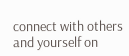connect with others and yourself on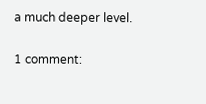a much deeper level.

1 comment: